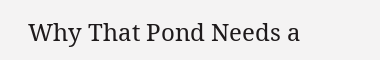Why That Pond Needs a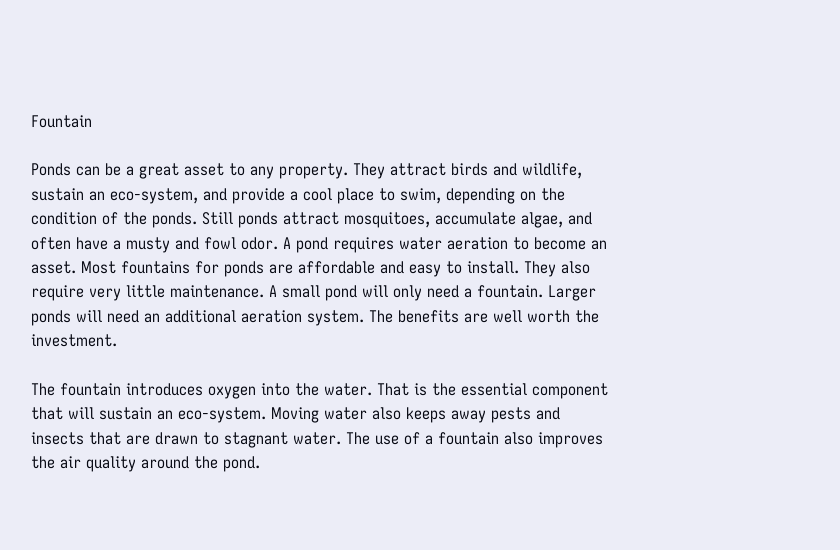Fountain

Ponds can be a great asset to any property. They attract birds and wildlife, sustain an eco-system, and provide a cool place to swim, depending on the condition of the ponds. Still ponds attract mosquitoes, accumulate algae, and often have a musty and fowl odor. A pond requires water aeration to become an asset. Most fountains for ponds are affordable and easy to install. They also require very little maintenance. A small pond will only need a fountain. Larger ponds will need an additional aeration system. The benefits are well worth the investment.

The fountain introduces oxygen into the water. That is the essential component that will sustain an eco-system. Moving water also keeps away pests and insects that are drawn to stagnant water. The use of a fountain also improves the air quality around the pond.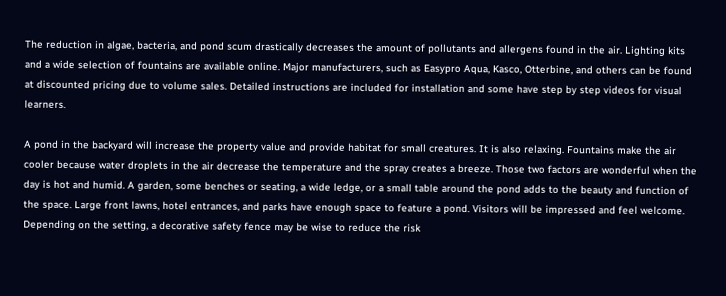The reduction in algae, bacteria, and pond scum drastically decreases the amount of pollutants and allergens found in the air. Lighting kits and a wide selection of fountains are available online. Major manufacturers, such as Easypro Aqua, Kasco, Otterbine, and others can be found at discounted pricing due to volume sales. Detailed instructions are included for installation and some have step by step videos for visual learners.

A pond in the backyard will increase the property value and provide habitat for small creatures. It is also relaxing. Fountains make the air cooler because water droplets in the air decrease the temperature and the spray creates a breeze. Those two factors are wonderful when the day is hot and humid. A garden, some benches or seating, a wide ledge, or a small table around the pond adds to the beauty and function of the space. Large front lawns, hotel entrances, and parks have enough space to feature a pond. Visitors will be impressed and feel welcome. Depending on the setting, a decorative safety fence may be wise to reduce the risk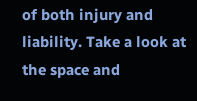of both injury and liability. Take a look at the space and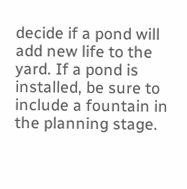decide if a pond will add new life to the yard. If a pond is installed, be sure to include a fountain in the planning stage.